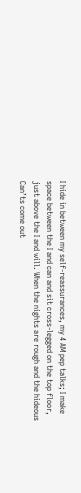I hide in between my self-reassurances, my 4 AM pep talks; I make space between the I and can and sit cross-legged on the top floor, just above the I and will. When the nights are rough and the hideous Can’ts come out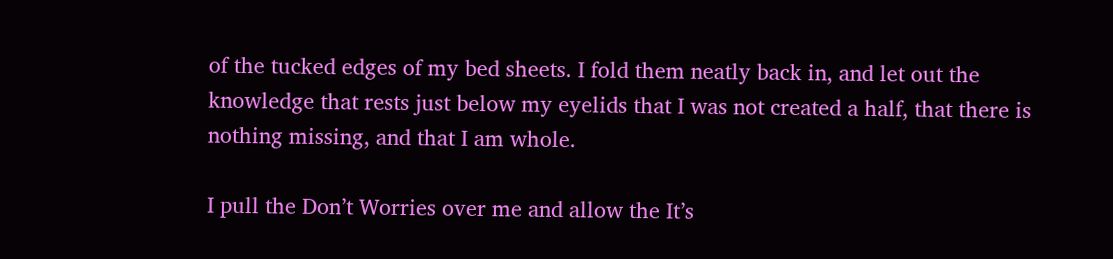of the tucked edges of my bed sheets. I fold them neatly back in, and let out the knowledge that rests just below my eyelids that I was not created a half, that there is nothing missing, and that I am whole.

I pull the Don’t Worries over me and allow the It’s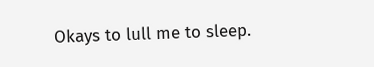Okays to lull me to sleep.